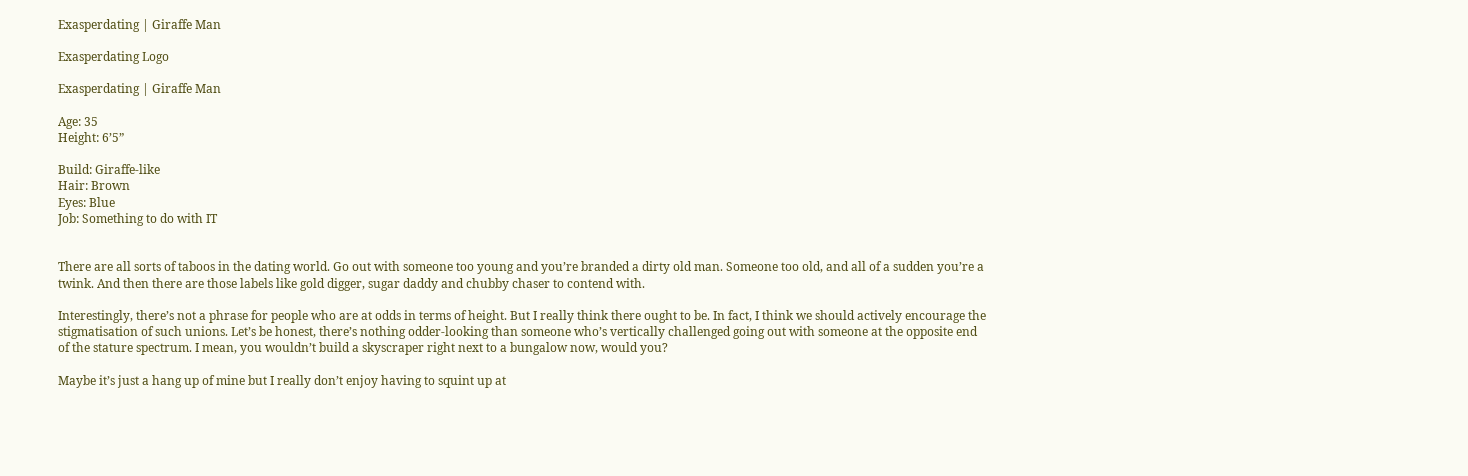Exasperdating | Giraffe Man

Exasperdating Logo

Exasperdating | Giraffe Man

Age: 35
Height: 6’5”

Build: Giraffe-like
Hair: Brown
Eyes: Blue
Job: Something to do with IT


There are all sorts of taboos in the dating world. Go out with someone too young and you’re branded a dirty old man. Someone too old, and all of a sudden you’re a twink. And then there are those labels like gold digger, sugar daddy and chubby chaser to contend with.

Interestingly, there’s not a phrase for people who are at odds in terms of height. But I really think there ought to be. In fact, I think we should actively encourage the stigmatisation of such unions. Let’s be honest, there’s nothing odder-looking than someone who’s vertically challenged going out with someone at the opposite end of the stature spectrum. I mean, you wouldn’t build a skyscraper right next to a bungalow now, would you?

Maybe it’s just a hang up of mine but I really don’t enjoy having to squint up at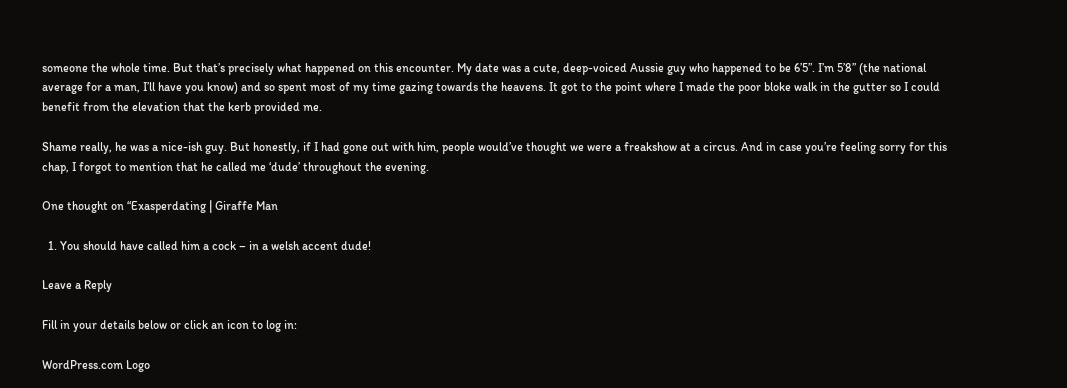someone the whole time. But that’s precisely what happened on this encounter. My date was a cute, deep-voiced Aussie guy who happened to be 6’5”. I’m 5’8” (the national average for a man, I’ll have you know) and so spent most of my time gazing towards the heavens. It got to the point where I made the poor bloke walk in the gutter so I could benefit from the elevation that the kerb provided me.

Shame really, he was a nice-ish guy. But honestly, if I had gone out with him, people would’ve thought we were a freakshow at a circus. And in case you’re feeling sorry for this chap, I forgot to mention that he called me ‘dude’ throughout the evening.

One thought on “Exasperdating | Giraffe Man

  1. You should have called him a cock – in a welsh accent dude!

Leave a Reply

Fill in your details below or click an icon to log in:

WordPress.com Logo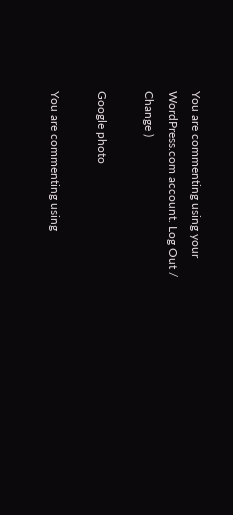You are commenting using your WordPress.com account. Log Out /  Change )

Google photo

You are commenting using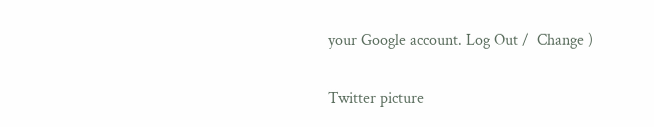your Google account. Log Out /  Change )

Twitter picture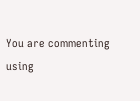You are commenting using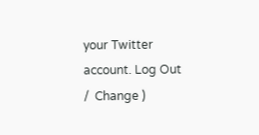your Twitter account. Log Out /  Change )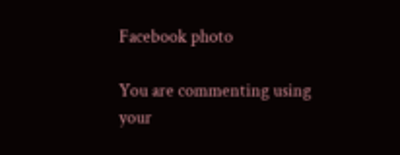Facebook photo

You are commenting using your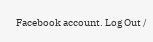Facebook account. Log Out /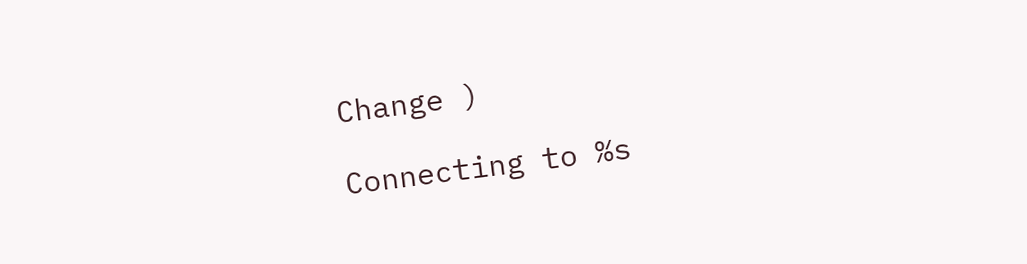Change )

Connecting to %s